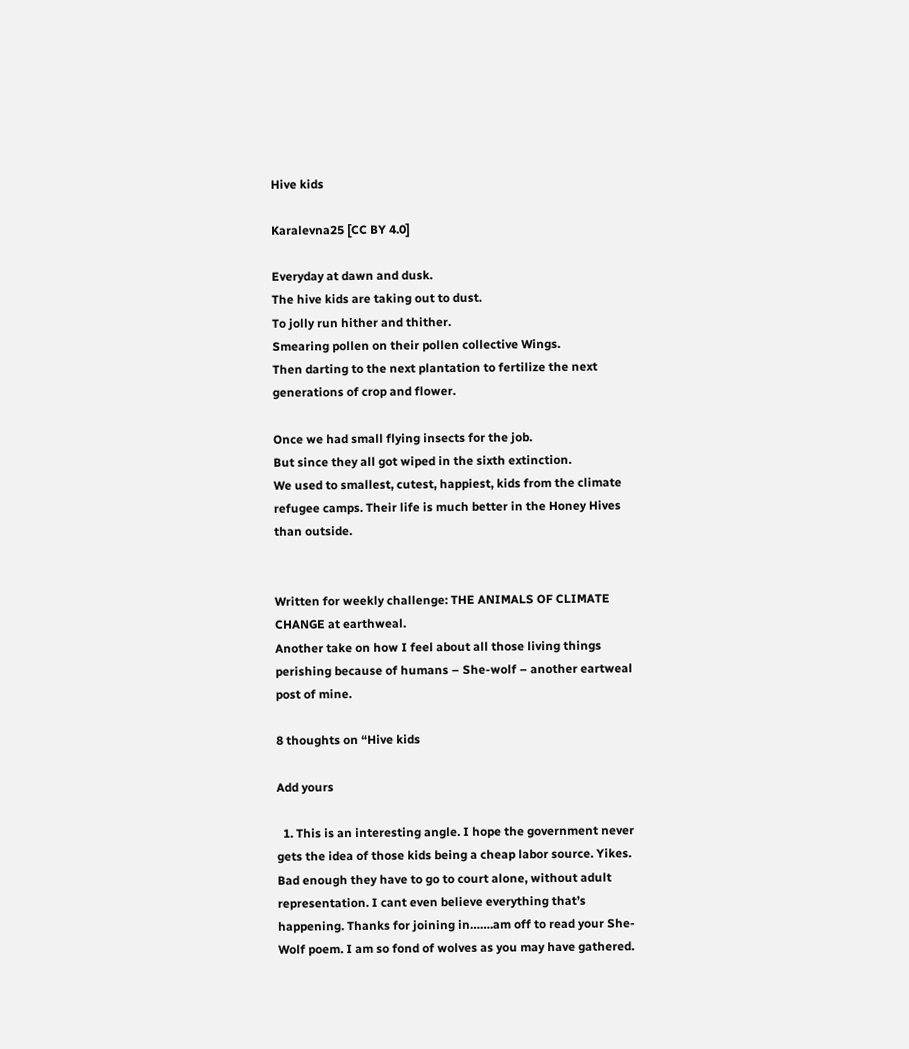Hive kids

Karalevna25 [CC BY 4.0]

Everyday at dawn and dusk.
The hive kids are taking out to dust.
To jolly run hither and thither.
Smearing pollen on their pollen collective Wings.
Then darting to the next plantation to fertilize the next generations of crop and flower.

Once we had small flying insects for the job.
But since they all got wiped in the sixth extinction.
We used to smallest, cutest, happiest, kids from the climate refugee camps. Their life is much better in the Honey Hives than outside.


Written for weekly challenge: THE ANIMALS OF CLIMATE CHANGE at earthweal.
Another take on how I feel about all those living things perishing because of humans – She-wolf – another eartweal post of mine.

8 thoughts on “Hive kids

Add yours

  1. This is an interesting angle. I hope the government never gets the idea of those kids being a cheap labor source. Yikes. Bad enough they have to go to court alone, without adult representation. I cant even believe everything that’s happening. Thanks for joining in…….am off to read your She-Wolf poem. I am so fond of wolves as you may have gathered.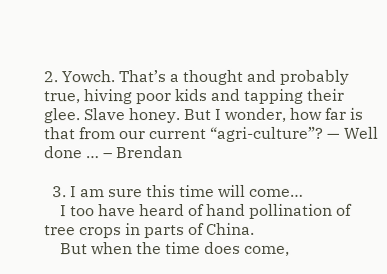2. Yowch. That’s a thought and probably true, hiving poor kids and tapping their glee. Slave honey. But I wonder, how far is that from our current “agri-culture”? — Well done … – Brendan

  3. I am sure this time will come…
    I too have heard of hand pollination of tree crops in parts of China.
    But when the time does come,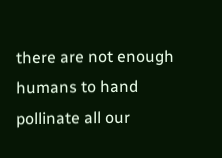there are not enough humans to hand pollinate all our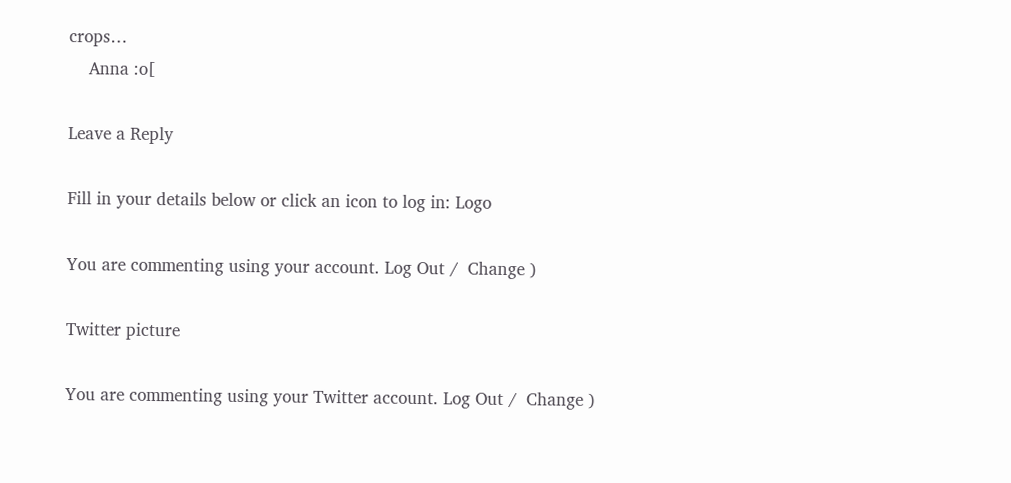crops…
    Anna :o[

Leave a Reply

Fill in your details below or click an icon to log in: Logo

You are commenting using your account. Log Out /  Change )

Twitter picture

You are commenting using your Twitter account. Log Out /  Change )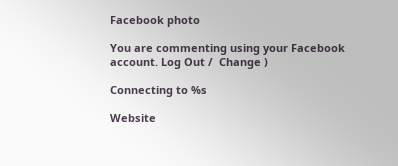Facebook photo

You are commenting using your Facebook account. Log Out /  Change )

Connecting to %s

Website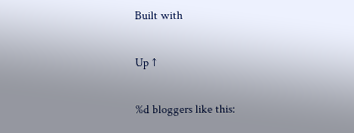Built with

Up ↑

%d bloggers like this: